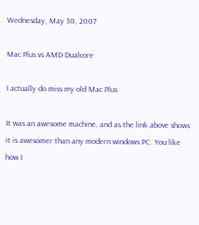Wednesday, May 30, 2007

Mac Plus vs AMD Dualcore

I actually do miss my old Mac Plus

It was an awesome machine, and as the link above shows it is awesomer than any modern windows PC. You like how I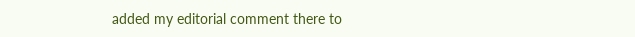added my editorial comment there to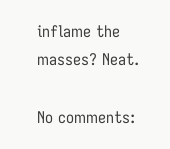inflame the masses? Neat.

No comments: